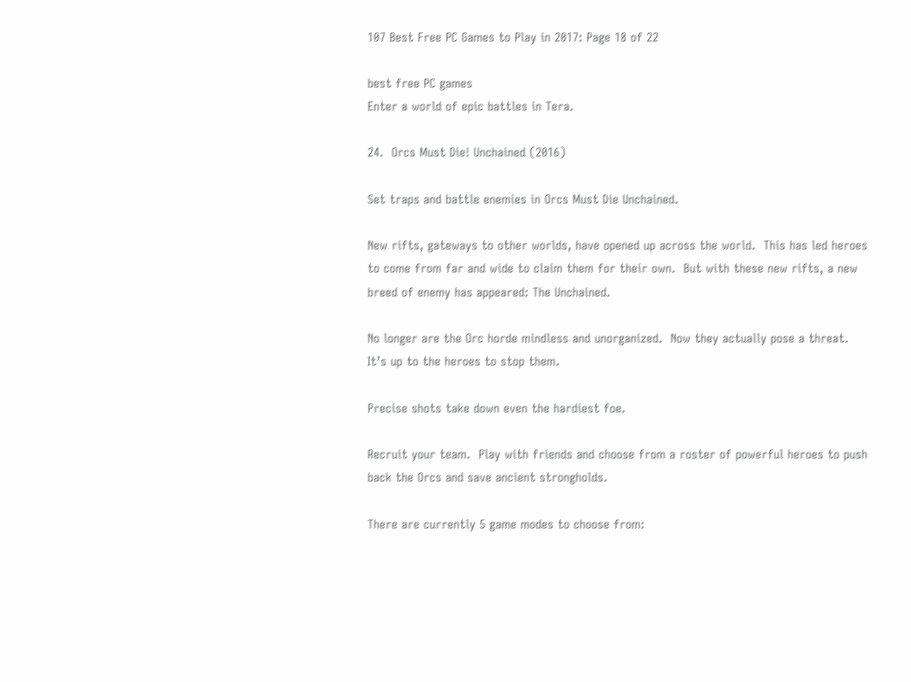107 Best Free PC Games to Play in 2017: Page 18 of 22

best free PC games
Enter a world of epic battles in Tera.

24.  Orcs Must Die! Unchained (2016)

Set traps and battle enemies in Orcs Must Die Unchained.

New rifts, gateways to other worlds, have opened up across the world.  This has led heroes to come from far and wide to claim them for their own.  But with these new rifts, a new breed of enemy has appeared: The Unchained.

No longer are the Orc horde mindless and unorganized.  Now they actually pose a threat.  It’s up to the heroes to stop them.

Precise shots take down even the hardiest foe.

Recruit your team.  Play with friends and choose from a roster of powerful heroes to push back the Orcs and save ancient strongholds.

There are currently 5 game modes to choose from: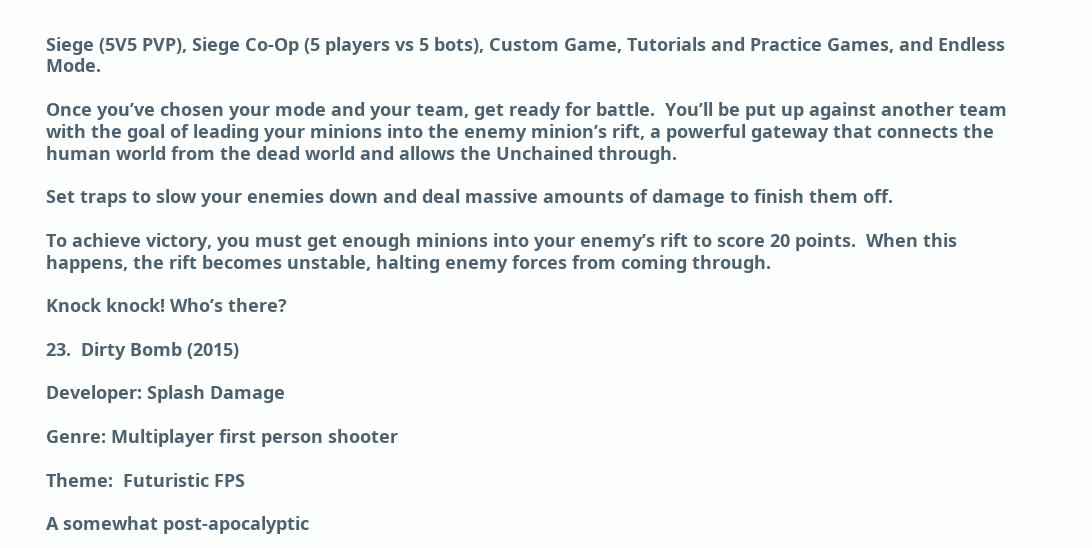Siege (5V5 PVP), Siege Co-Op (5 players vs 5 bots), Custom Game, Tutorials and Practice Games, and Endless Mode.

Once you’ve chosen your mode and your team, get ready for battle.  You’ll be put up against another team with the goal of leading your minions into the enemy minion’s rift, a powerful gateway that connects the human world from the dead world and allows the Unchained through.

Set traps to slow your enemies down and deal massive amounts of damage to finish them off.

To achieve victory, you must get enough minions into your enemy’s rift to score 20 points.  When this happens, the rift becomes unstable, halting enemy forces from coming through.

Knock knock! Who’s there?

23.  Dirty Bomb (2015)

Developer: Splash Damage

Genre: Multiplayer first person shooter

Theme:  Futuristic FPS

A somewhat post-apocalyptic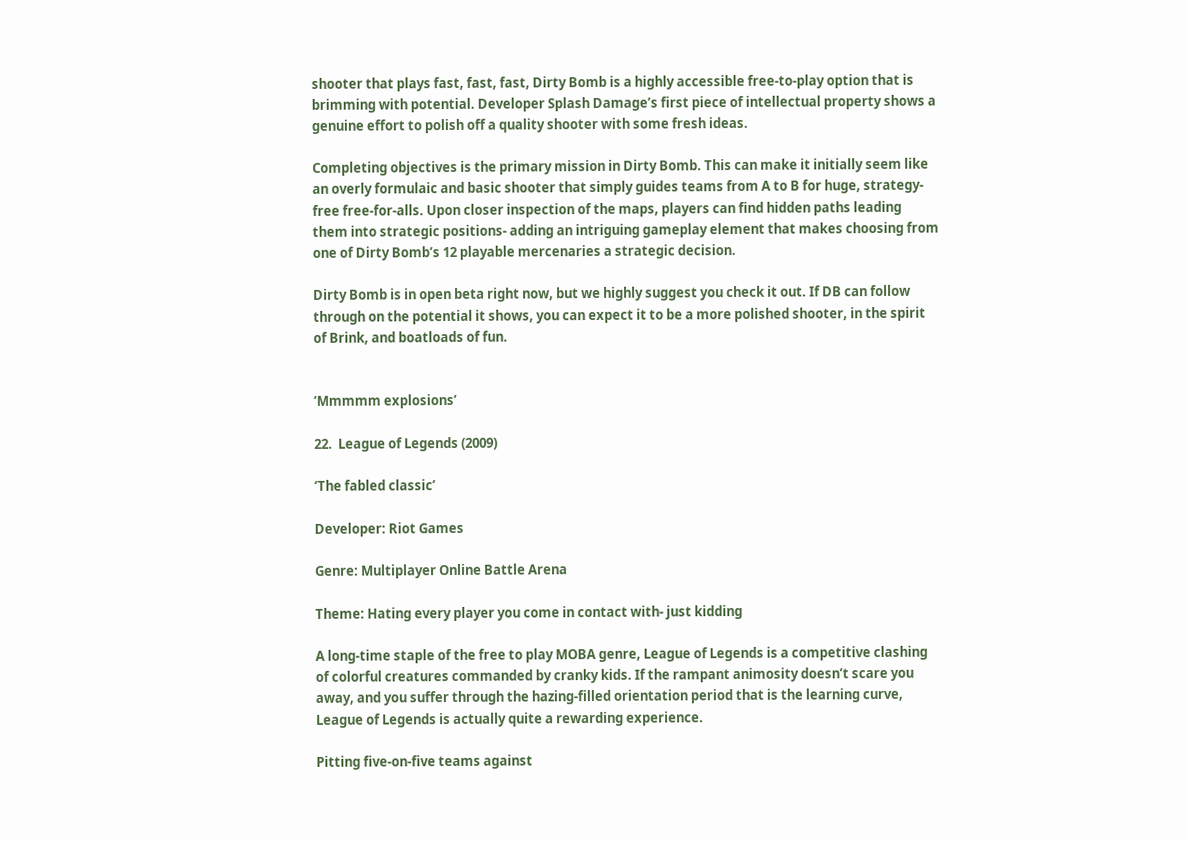shooter that plays fast, fast, fast, Dirty Bomb is a highly accessible free-to-play option that is brimming with potential. Developer Splash Damage’s first piece of intellectual property shows a genuine effort to polish off a quality shooter with some fresh ideas.

Completing objectives is the primary mission in Dirty Bomb. This can make it initially seem like an overly formulaic and basic shooter that simply guides teams from A to B for huge, strategy-free free-for-alls. Upon closer inspection of the maps, players can find hidden paths leading them into strategic positions- adding an intriguing gameplay element that makes choosing from one of Dirty Bomb’s 12 playable mercenaries a strategic decision.

Dirty Bomb is in open beta right now, but we highly suggest you check it out. If DB can follow through on the potential it shows, you can expect it to be a more polished shooter, in the spirit of Brink, and boatloads of fun.


‘Mmmmm explosions’

22.  League of Legends (2009)

‘The fabled classic’

Developer: Riot Games

Genre: Multiplayer Online Battle Arena

Theme: Hating every player you come in contact with- just kidding

A long-time staple of the free to play MOBA genre, League of Legends is a competitive clashing of colorful creatures commanded by cranky kids. If the rampant animosity doesn’t scare you away, and you suffer through the hazing-filled orientation period that is the learning curve, League of Legends is actually quite a rewarding experience.

Pitting five-on-five teams against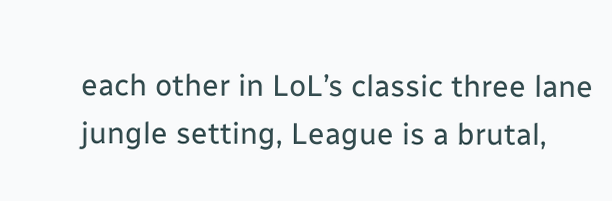each other in LoL’s classic three lane jungle setting, League is a brutal,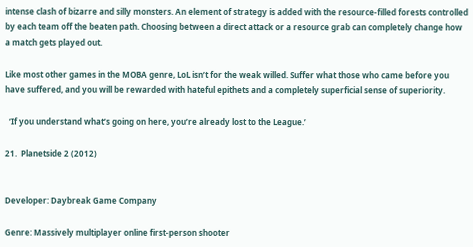intense clash of bizarre and silly monsters. An element of strategy is added with the resource-filled forests controlled by each team off the beaten path. Choosing between a direct attack or a resource grab can completely change how a match gets played out.

Like most other games in the MOBA genre, LoL isn’t for the weak willed. Suffer what those who came before you have suffered, and you will be rewarded with hateful epithets and a completely superficial sense of superiority.

  ‘If you understand what’s going on here, you’re already lost to the League.’

21.  Planetside 2 (2012)


Developer: Daybreak Game Company

Genre: Massively multiplayer online first-person shooter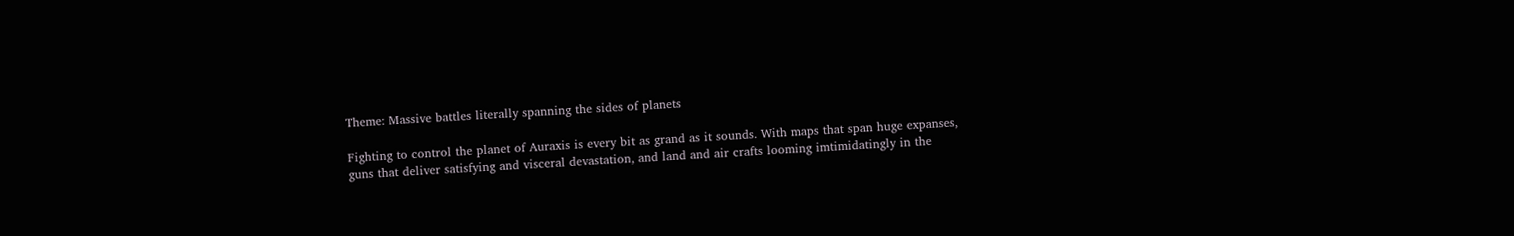Theme: Massive battles literally spanning the sides of planets

Fighting to control the planet of Auraxis is every bit as grand as it sounds. With maps that span huge expanses, guns that deliver satisfying and visceral devastation, and land and air crafts looming imtimidatingly in the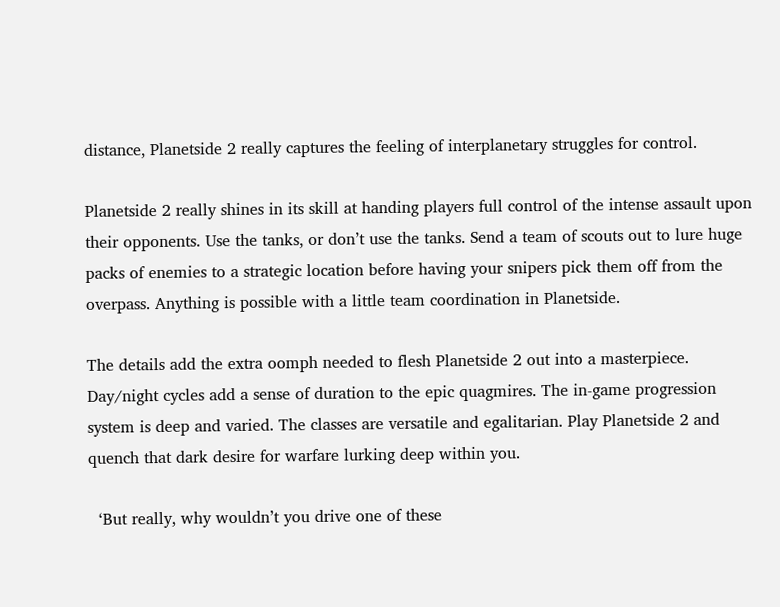distance, Planetside 2 really captures the feeling of interplanetary struggles for control.

Planetside 2 really shines in its skill at handing players full control of the intense assault upon their opponents. Use the tanks, or don’t use the tanks. Send a team of scouts out to lure huge packs of enemies to a strategic location before having your snipers pick them off from the overpass. Anything is possible with a little team coordination in Planetside.

The details add the extra oomph needed to flesh Planetside 2 out into a masterpiece. Day/night cycles add a sense of duration to the epic quagmires. The in-game progression system is deep and varied. The classes are versatile and egalitarian. Play Planetside 2 and quench that dark desire for warfare lurking deep within you.

  ‘But really, why wouldn’t you drive one of these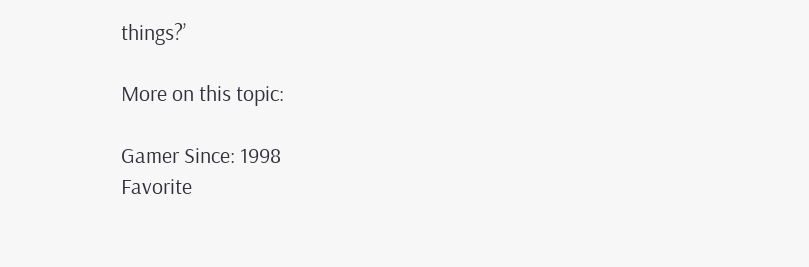things?’

More on this topic:

Gamer Since: 1998
Favorite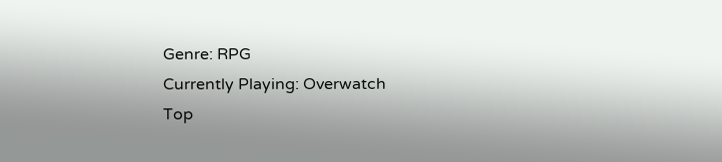Genre: RPG
Currently Playing: Overwatch
Top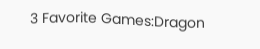3 Favorite Games:Dragon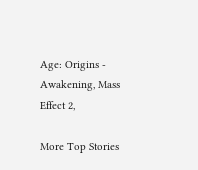Age: Origins - Awakening, Mass Effect 2,

More Top Stories